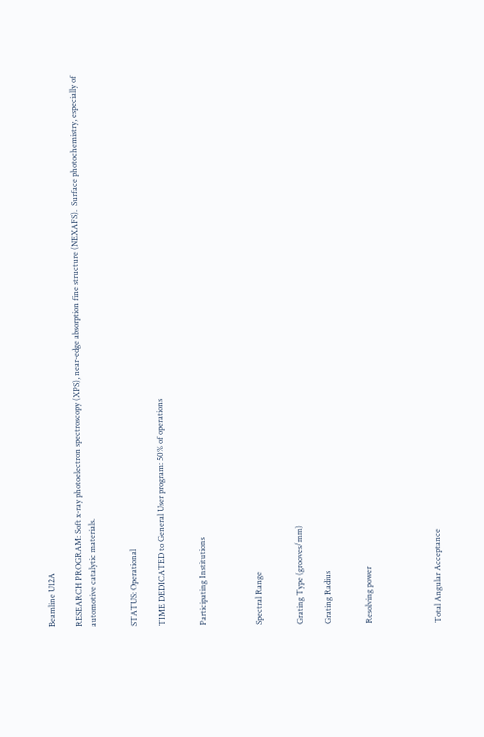Beamline U12A

RESEARCH PROGRAM: Soft x-ray photoelectron spectroscopy (XPS), near-edge absorption fine structure (NEXAFS).  Surface photochemistry, especially of automotive catalytic materials.


STATUS: Operational

TIME DEDICATED to General User program: 50% of operations


Participating Institutions



Spectral Range


Grating Type (grooves/mm)

Grating Radius


Resolving power




Total Angular Acceptance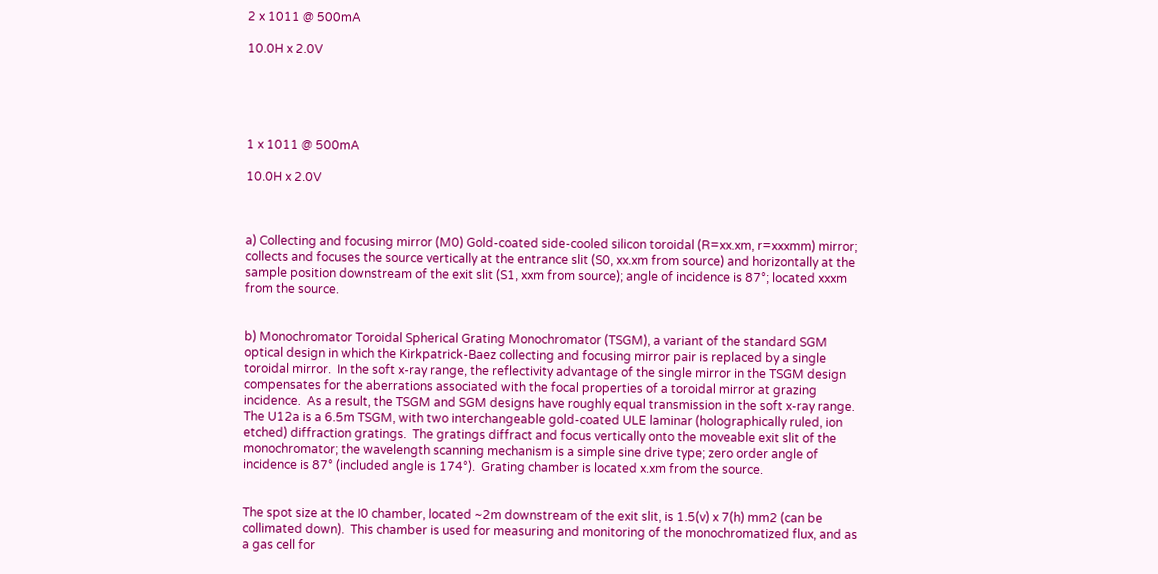2 x 1011 @ 500mA

10.0H x 2.0V





1 x 1011 @ 500mA

10.0H x 2.0V



a) Collecting and focusing mirror (M0) Gold-coated side-cooled silicon toroidal (R=xx.xm, r=xxxmm) mirror; collects and focuses the source vertically at the entrance slit (S0, xx.xm from source) and horizontally at the sample position downstream of the exit slit (S1, xxm from source); angle of incidence is 87°; located xxxm from the source.


b) Monochromator Toroidal Spherical Grating Monochromator (TSGM), a variant of the standard SGM optical design in which the Kirkpatrick-Baez collecting and focusing mirror pair is replaced by a single toroidal mirror.  In the soft x-ray range, the reflectivity advantage of the single mirror in the TSGM design compensates for the aberrations associated with the focal properties of a toroidal mirror at grazing incidence.  As a result, the TSGM and SGM designs have roughly equal transmission in the soft x-ray range.  The U12a is a 6.5m TSGM, with two interchangeable gold-coated ULE laminar (holographically ruled, ion etched) diffraction gratings.  The gratings diffract and focus vertically onto the moveable exit slit of the monochromator; the wavelength scanning mechanism is a simple sine drive type; zero order angle of incidence is 87° (included angle is 174°).  Grating chamber is located x.xm from the source.


The spot size at the I0 chamber, located ~2m downstream of the exit slit, is 1.5(v) x 7(h) mm2 (can be collimated down).  This chamber is used for measuring and monitoring of the monochromatized flux, and as a gas cell for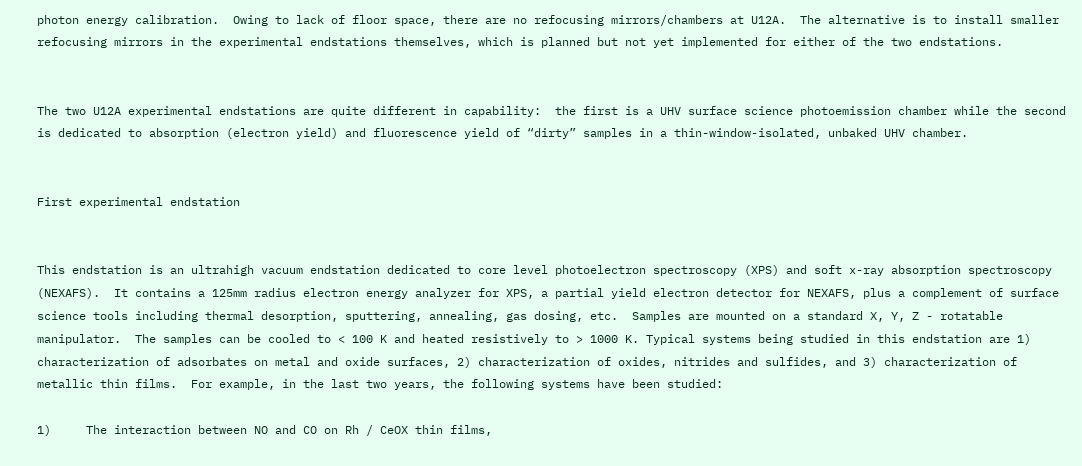photon energy calibration.  Owing to lack of floor space, there are no refocusing mirrors/chambers at U12A.  The alternative is to install smaller refocusing mirrors in the experimental endstations themselves, which is planned but not yet implemented for either of the two endstations.


The two U12A experimental endstations are quite different in capability:  the first is a UHV surface science photoemission chamber while the second is dedicated to absorption (electron yield) and fluorescence yield of “dirty” samples in a thin-window-isolated, unbaked UHV chamber.


First experimental endstation


This endstation is an ultrahigh vacuum endstation dedicated to core level photoelectron spectroscopy (XPS) and soft x-ray absorption spectroscopy (NEXAFS).  It contains a 125mm radius electron energy analyzer for XPS, a partial yield electron detector for NEXAFS, plus a complement of surface science tools including thermal desorption, sputtering, annealing, gas dosing, etc.  Samples are mounted on a standard X, Y, Z - rotatable manipulator.  The samples can be cooled to < 100 K and heated resistively to > 1000 K. Typical systems being studied in this endstation are 1) characterization of adsorbates on metal and oxide surfaces, 2) characterization of oxides, nitrides and sulfides, and 3) characterization of metallic thin films.  For example, in the last two years, the following systems have been studied:

1)     The interaction between NO and CO on Rh / CeOX thin films,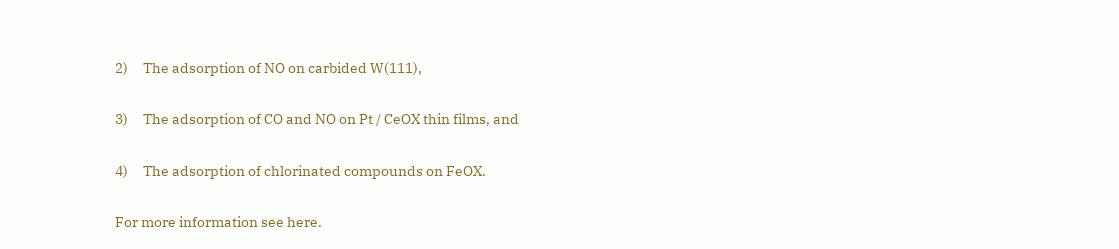2)     The adsorption of NO on carbided W(111),

3)     The adsorption of CO and NO on Pt / CeOX thin films, and

4)     The adsorption of chlorinated compounds on FeOX.

For more information see here.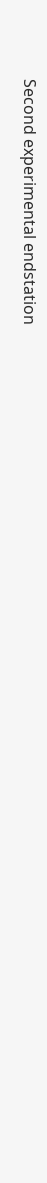Second experimental endstation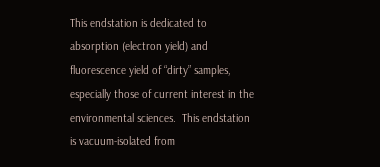This endstation is dedicated to absorption (electron yield) and fluorescence yield of “dirty” samples, especially those of current interest in the environmental sciences.  This endstation is vacuum-isolated from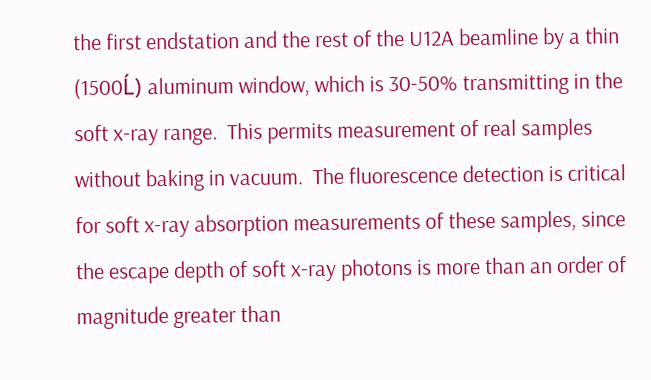the first endstation and the rest of the U12A beamline by a thin (1500Ĺ) aluminum window, which is 30-50% transmitting in the soft x-ray range.  This permits measurement of real samples without baking in vacuum.  The fluorescence detection is critical for soft x-ray absorption measurements of these samples, since the escape depth of soft x-ray photons is more than an order of magnitude greater than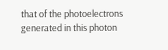that of the photoelectrons generated in this photon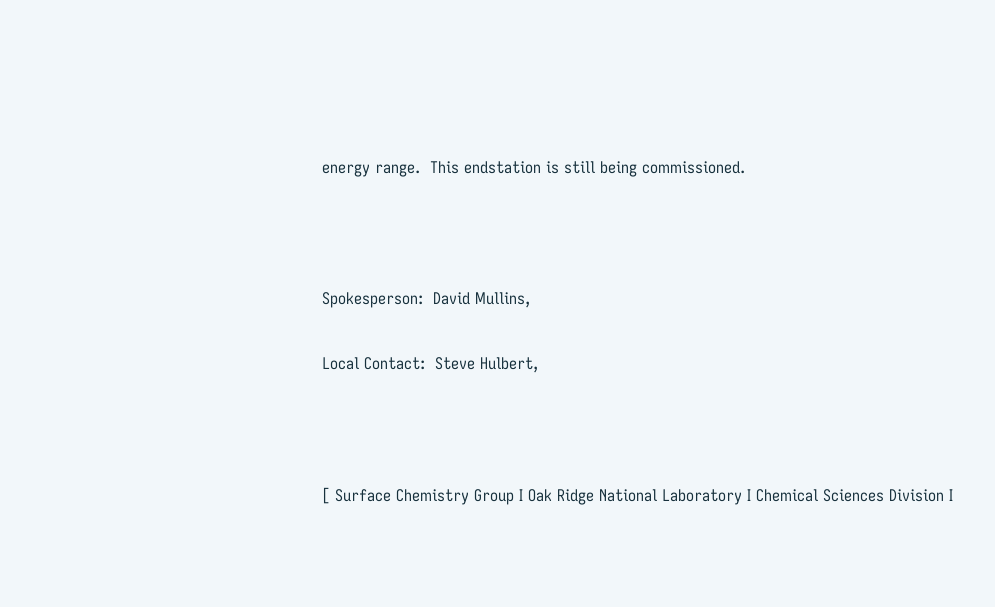energy range.  This endstation is still being commissioned.



Spokesperson:  David Mullins,

Local Contact:  Steve Hulbert,



[ Surface Chemistry Group I Oak Ridge National Laboratory I Chemical Sciences Division I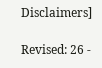Disclaimers]

Revised: 26 -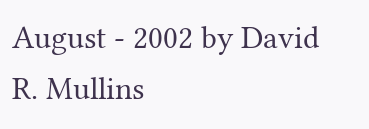August - 2002 by David R. Mullins